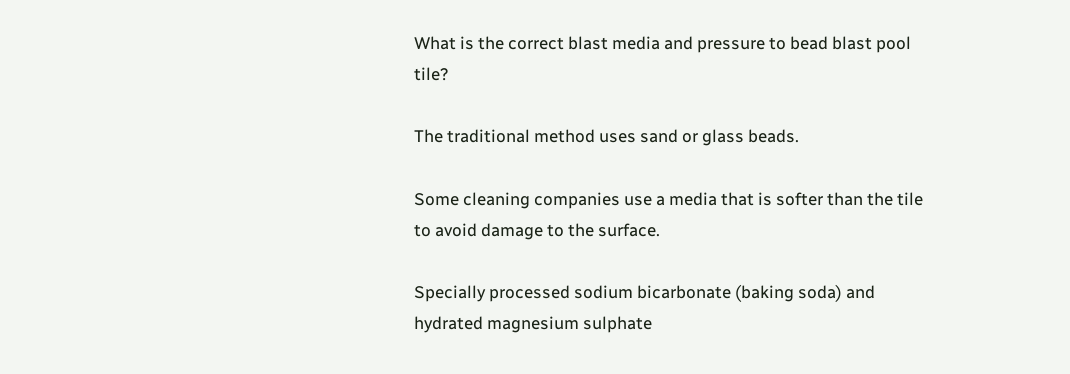What is the correct blast media and pressure to bead blast pool tile?

The traditional method uses sand or glass beads.

Some cleaning companies use a media that is softer than the tile to avoid damage to the surface.

Specially processed sodium bicarbonate (baking soda) and hydrated magnesium sulphate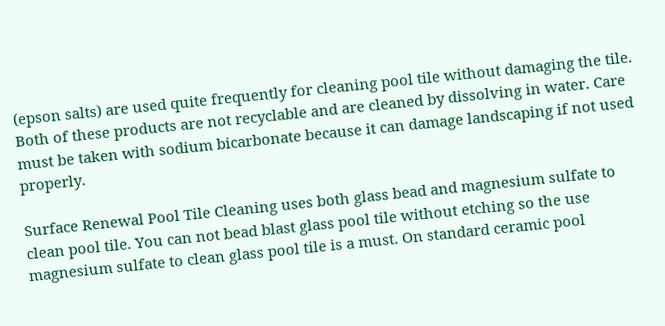(epson salts) are used quite frequently for cleaning pool tile without damaging the tile. Both of these products are not recyclable and are cleaned by dissolving in water. Care must be taken with sodium bicarbonate because it can damage landscaping if not used properly.

Surface Renewal Pool Tile Cleaning uses both glass bead and magnesium sulfate to clean pool tile. You can not bead blast glass pool tile without etching so the use magnesium sulfate to clean glass pool tile is a must. On standard ceramic pool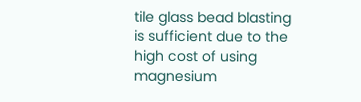tile glass bead blasting is sufficient due to the high cost of using magnesium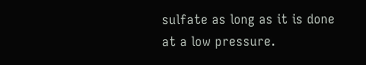sulfate as long as it is done at a low pressure.